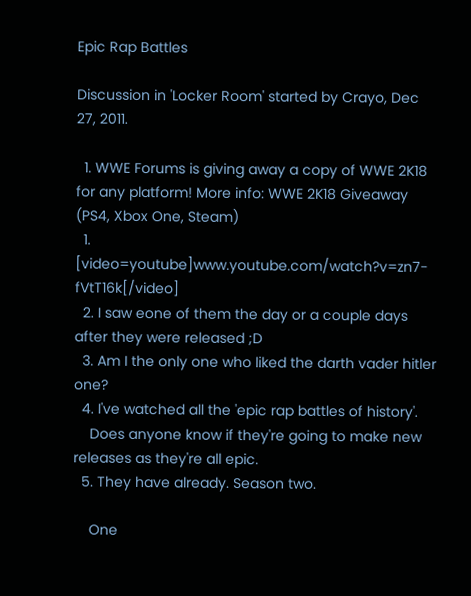Epic Rap Battles

Discussion in 'Locker Room' started by Crayo, Dec 27, 2011.

  1. WWE Forums is giving away a copy of WWE 2K18 for any platform! More info: WWE 2K18 Giveaway (PS4, Xbox One, Steam)
  1. [video=youtube]www.youtube.com/watch?v=zn7-fVtT16k[/video]
  2. I saw eone of them the day or a couple days after they were released ;D
  3. Am I the only one who liked the darth vader hitler one?
  4. I've watched all the 'epic rap battles of history'.
    Does anyone know if they're going to make new releases as they're all epic.
  5. They have already. Season two.

    One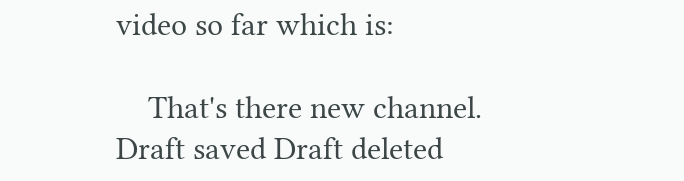video so far which is:

    That's there new channel.
Draft saved Draft deleted